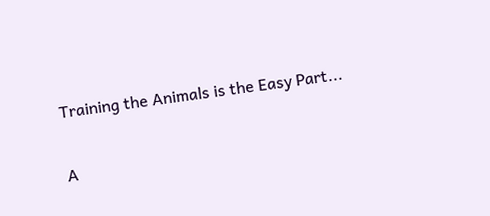Training the Animals is the Easy Part...

A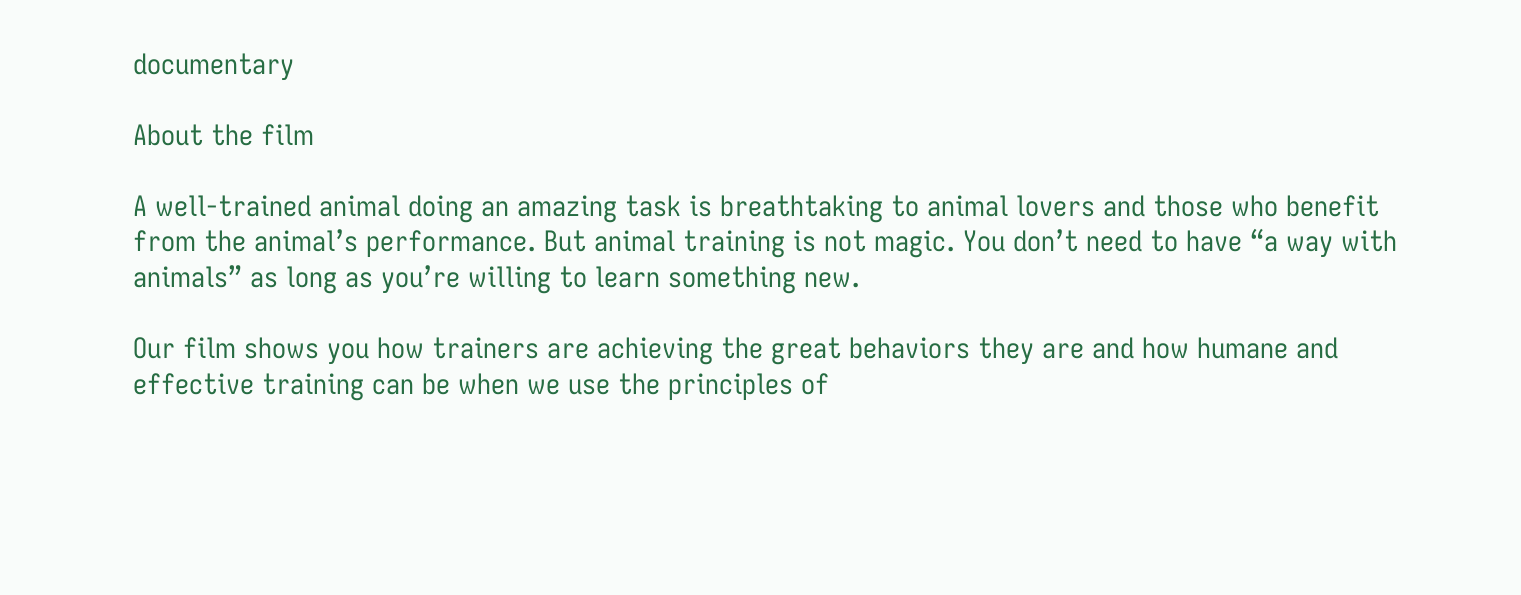documentary

About the film

A well-trained animal doing an amazing task is breathtaking to animal lovers and those who benefit from the animal’s performance. But animal training is not magic. You don’t need to have “a way with animals” as long as you’re willing to learn something new.

Our film shows you how trainers are achieving the great behaviors they are and how humane and effective training can be when we use the principles of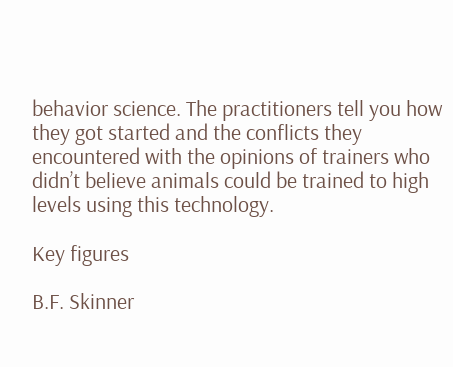behavior science. The practitioners tell you how they got started and the conflicts they encountered with the opinions of trainers who didn’t believe animals could be trained to high levels using this technology.

Key figures

B.F. Skinner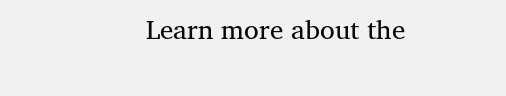Learn more about the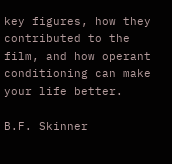key figures, how they contributed to the film, and how operant conditioning can make your life better.

B.F. Skinner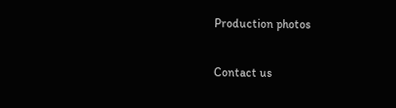Production photos

Contact us